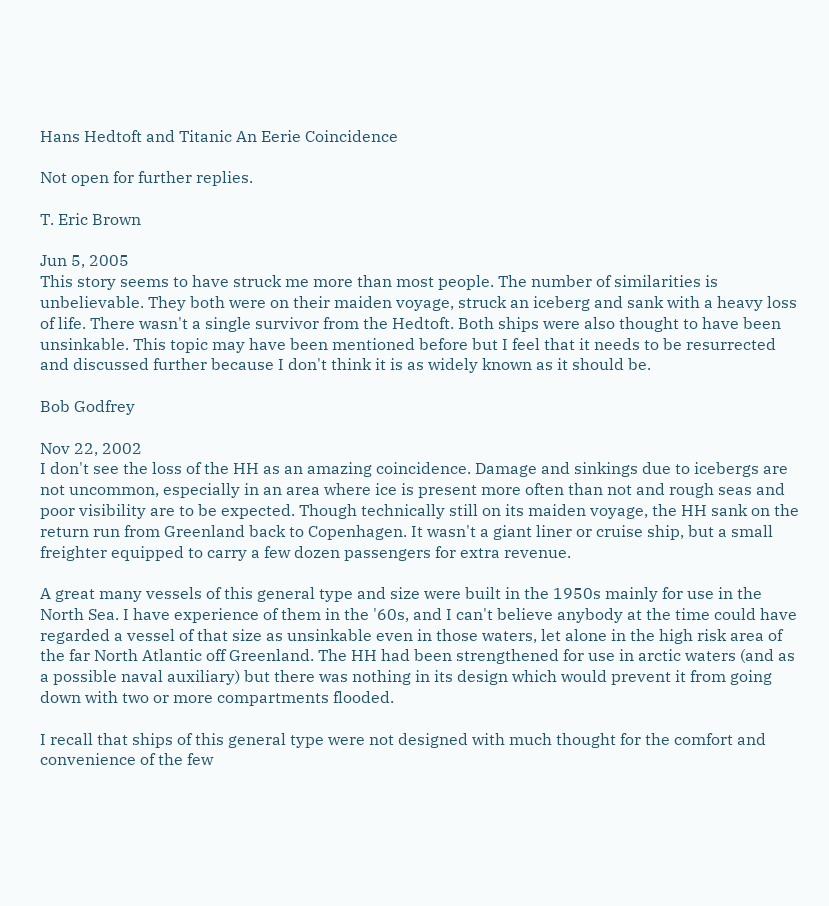Hans Hedtoft and Titanic An Eerie Coincidence

Not open for further replies.

T. Eric Brown

Jun 5, 2005
This story seems to have struck me more than most people. The number of similarities is unbelievable. They both were on their maiden voyage, struck an iceberg and sank with a heavy loss of life. There wasn't a single survivor from the Hedtoft. Both ships were also thought to have been unsinkable. This topic may have been mentioned before but I feel that it needs to be resurrected and discussed further because I don't think it is as widely known as it should be.

Bob Godfrey

Nov 22, 2002
I don't see the loss of the HH as an amazing coincidence. Damage and sinkings due to icebergs are not uncommon, especially in an area where ice is present more often than not and rough seas and poor visibility are to be expected. Though technically still on its maiden voyage, the HH sank on the return run from Greenland back to Copenhagen. It wasn't a giant liner or cruise ship, but a small freighter equipped to carry a few dozen passengers for extra revenue.

A great many vessels of this general type and size were built in the 1950s mainly for use in the North Sea. I have experience of them in the '60s, and I can't believe anybody at the time could have regarded a vessel of that size as unsinkable even in those waters, let alone in the high risk area of the far North Atlantic off Greenland. The HH had been strengthened for use in arctic waters (and as a possible naval auxiliary) but there was nothing in its design which would prevent it from going down with two or more compartments flooded.

I recall that ships of this general type were not designed with much thought for the comfort and convenience of the few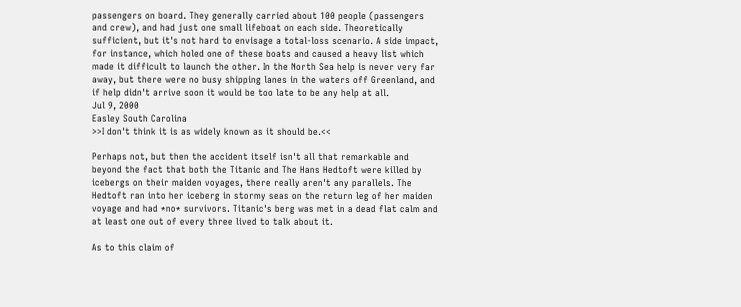passengers on board. They generally carried about 100 people (passengers and crew), and had just one small lifeboat on each side. Theoretically sufficient, but it's not hard to envisage a total-loss scenario. A side impact, for instance, which holed one of these boats and caused a heavy list which made it difficult to launch the other. In the North Sea help is never very far away, but there were no busy shipping lanes in the waters off Greenland, and if help didn't arrive soon it would be too late to be any help at all.
Jul 9, 2000
Easley South Carolina
>>I don't think it is as widely known as it should be.<<

Perhaps not, but then the accident itself isn't all that remarkable and beyond the fact that both the Titanic and The Hans Hedtoft were killed by icebergs on their maiden voyages, there really aren't any parallels. The Hedtoft ran into her iceberg in stormy seas on the return leg of her maiden voyage and had *no* survivors. Titanic's berg was met in a dead flat calm and at least one out of every three lived to talk about it.

As to this claim of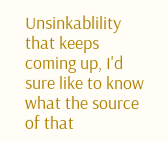Unsinkablility that keeps coming up, I'd sure like to know what the source of that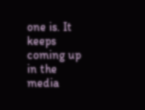one is. It keeps coming up in the media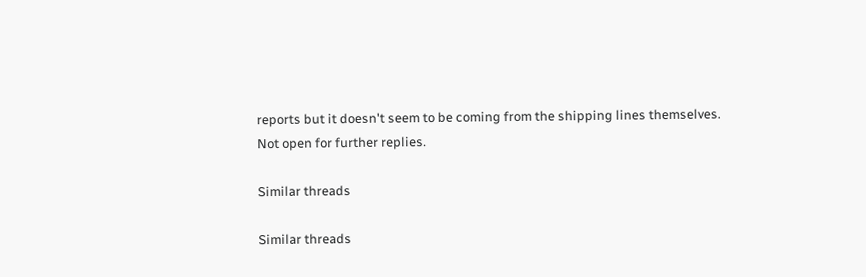reports but it doesn't seem to be coming from the shipping lines themselves.
Not open for further replies.

Similar threads

Similar threads